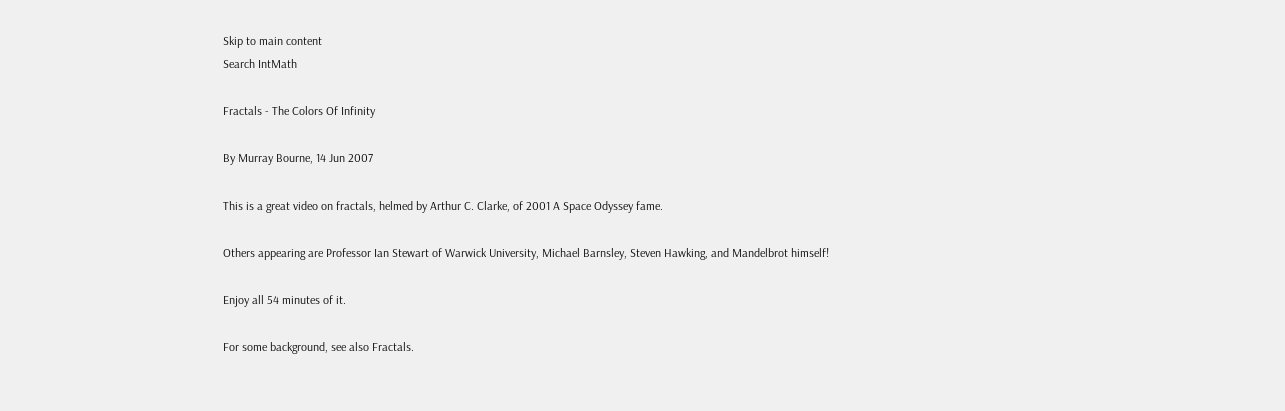Skip to main content
Search IntMath

Fractals - The Colors Of Infinity

By Murray Bourne, 14 Jun 2007

This is a great video on fractals, helmed by Arthur C. Clarke, of 2001 A Space Odyssey fame.

Others appearing are Professor Ian Stewart of Warwick University, Michael Barnsley, Steven Hawking, and Mandelbrot himself!

Enjoy all 54 minutes of it.

For some background, see also Fractals.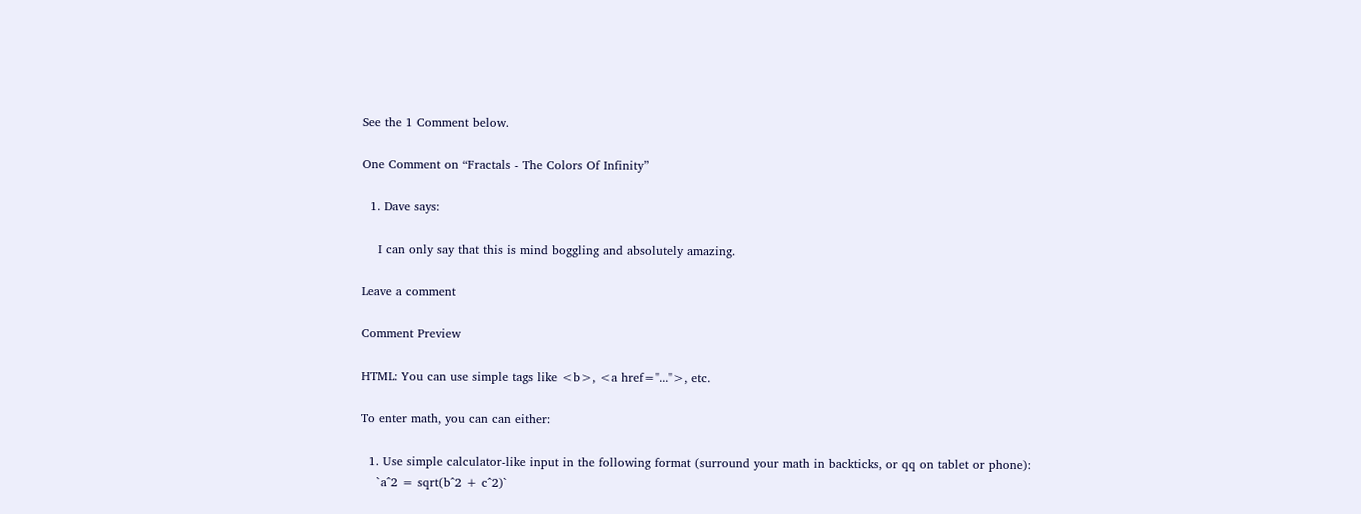See the 1 Comment below.

One Comment on “Fractals - The Colors Of Infinity”

  1. Dave says:

    I can only say that this is mind boggling and absolutely amazing.

Leave a comment

Comment Preview

HTML: You can use simple tags like <b>, <a href="...">, etc.

To enter math, you can can either:

  1. Use simple calculator-like input in the following format (surround your math in backticks, or qq on tablet or phone):
    `a^2 = sqrt(b^2 + c^2)`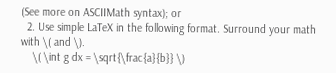(See more on ASCIIMath syntax); or
  2. Use simple LaTeX in the following format. Surround your math with \( and \).
    \( \int g dx = \sqrt{\frac{a}{b}} \)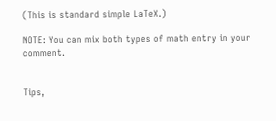(This is standard simple LaTeX.)

NOTE: You can mix both types of math entry in your comment.


Tips,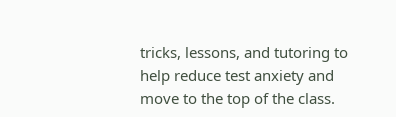tricks, lessons, and tutoring to help reduce test anxiety and move to the top of the class.